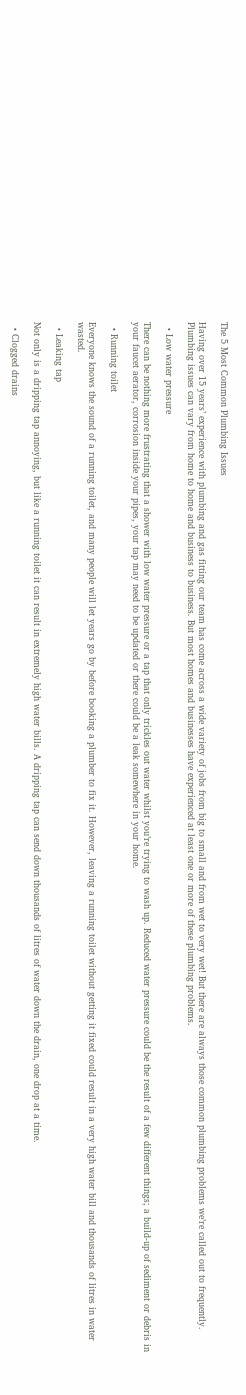The 5 Most Common Plumbing Issues

Having over 15 years’ experience with plumbing and gas fitting our team has come across a wide variety of jobs from big to small and from wet to very wet! But there are always those common plumbing problems we’re called out to frequently. Plumbing issues can vary from home to home and business to business. But most homes and businesses have experienced at least one or more of these plumbing problems.

  • Low water pressure

There can be nothing more frustrating that a shower with low water pressure or a tap that only trickles out water whilst you’re trying to wash up. Reduced water pressure could be the result of a few different things; a build-up of sediment or debris in your faucet aerator, corrosion inside your pipes, your tap may need to be updated or there could be a leak somewhere in your home.

  • Running toilet

Everyone knows the sound of a running toilet, and many people will let years go by before booking a plumber to fix it. However, leaving a running toilet without getting it fixed could result in a very high water bill and thousands of litres in water wasted.

  • Leaking tap

Not only is a dripping tap annoying, but like a running toilet it can result in extremely high water bills. A dripping tap can send down thousands of litres of water down the drain, one drop at a time.

  • Clogged drains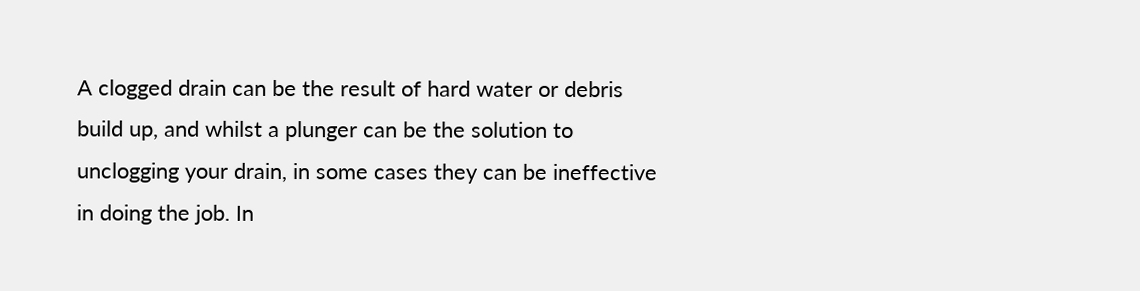A clogged drain can be the result of hard water or debris build up, and whilst a plunger can be the solution to unclogging your drain, in some cases they can be ineffective in doing the job. In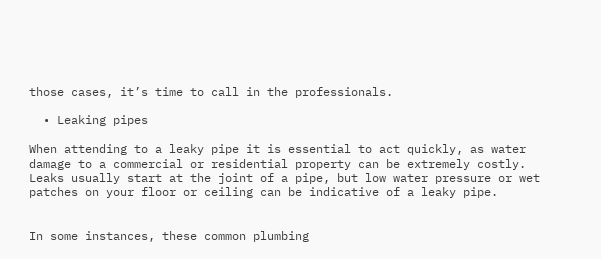those cases, it’s time to call in the professionals.

  • Leaking pipes

When attending to a leaky pipe it is essential to act quickly, as water damage to a commercial or residential property can be extremely costly. Leaks usually start at the joint of a pipe, but low water pressure or wet patches on your floor or ceiling can be indicative of a leaky pipe.


In some instances, these common plumbing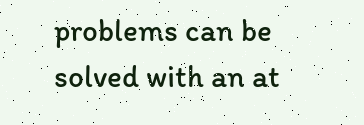problems can be solved with an at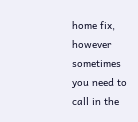home fix, however sometimes you need to call in the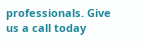professionals. Give us a call today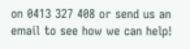on 0413 327 408 or send us an email to see how we can help!